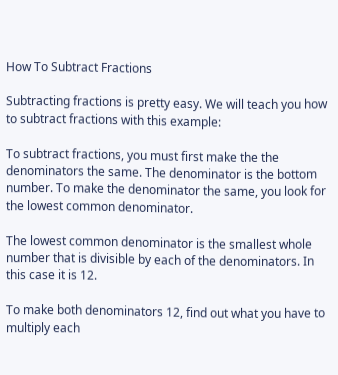How To Subtract Fractions

Subtracting fractions is pretty easy. We will teach you how to subtract fractions with this example:

To subtract fractions, you must first make the the denominators the same. The denominator is the bottom number. To make the denominator the same, you look for the lowest common denominator.

The lowest common denominator is the smallest whole number that is divisible by each of the denominators. In this case it is 12.

To make both denominators 12, find out what you have to multiply each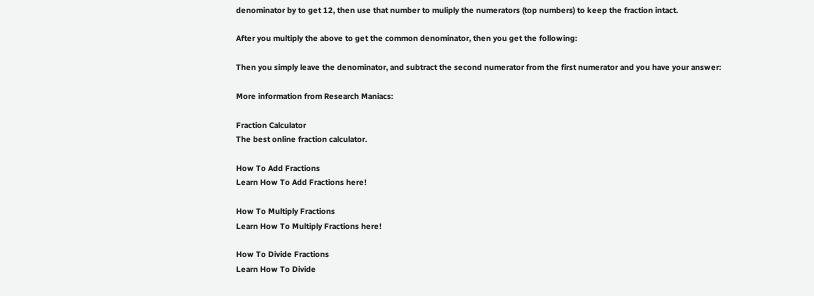denominator by to get 12, then use that number to muliply the numerators (top numbers) to keep the fraction intact.

After you multiply the above to get the common denominator, then you get the following:

Then you simply leave the denominator, and subtract the second numerator from the first numerator and you have your answer:

More information from Research Maniacs:

Fraction Calculator
The best online fraction calculator.

How To Add Fractions
Learn How To Add Fractions here!

How To Multiply Fractions
Learn How To Multiply Fractions here!

How To Divide Fractions
Learn How To Divide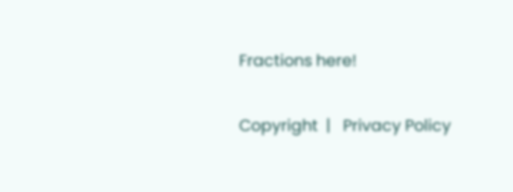Fractions here!

Copyright  |   Privacy Policy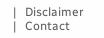|   Disclaimer  |   Contact